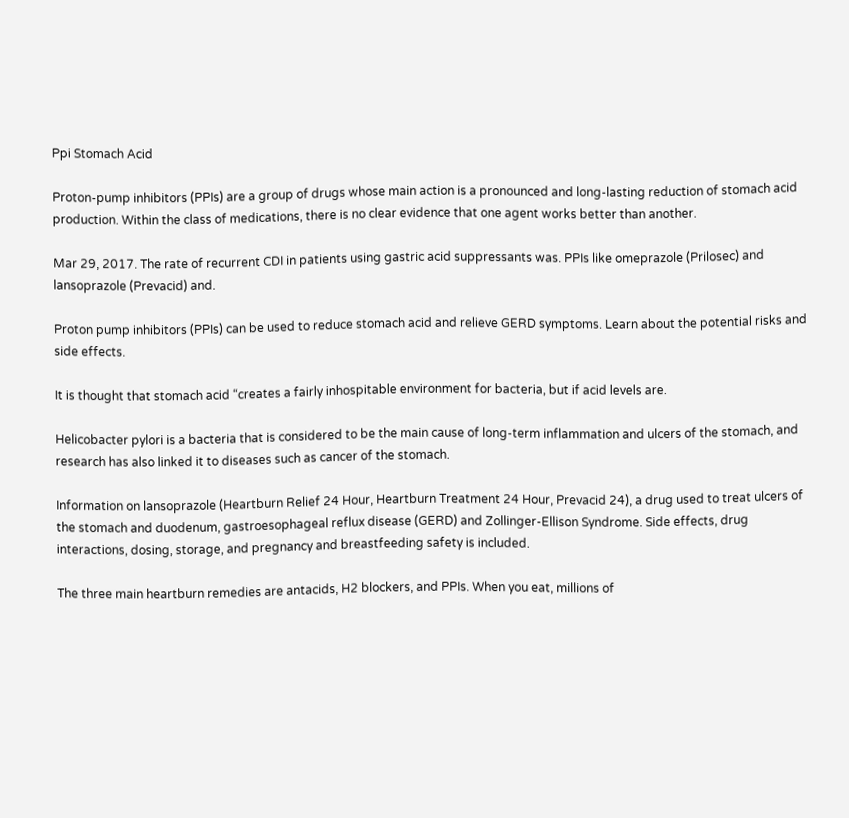Ppi Stomach Acid

Proton-pump inhibitors (PPIs) are a group of drugs whose main action is a pronounced and long-lasting reduction of stomach acid production. Within the class of medications, there is no clear evidence that one agent works better than another.

Mar 29, 2017. The rate of recurrent CDI in patients using gastric acid suppressants was. PPIs like omeprazole (Prilosec) and lansoprazole (Prevacid) and.

Proton pump inhibitors (PPIs) can be used to reduce stomach acid and relieve GERD symptoms. Learn about the potential risks and side effects.

It is thought that stomach acid “creates a fairly inhospitable environment for bacteria, but if acid levels are.

Helicobacter pylori is a bacteria that is considered to be the main cause of long-term inflammation and ulcers of the stomach, and research has also linked it to diseases such as cancer of the stomach.

Information on lansoprazole (Heartburn Relief 24 Hour, Heartburn Treatment 24 Hour, Prevacid 24), a drug used to treat ulcers of the stomach and duodenum, gastroesophageal reflux disease (GERD) and Zollinger-Ellison Syndrome. Side effects, drug interactions, dosing, storage, and pregnancy and breastfeeding safety is included.

The three main heartburn remedies are antacids, H2 blockers, and PPIs. When you eat, millions of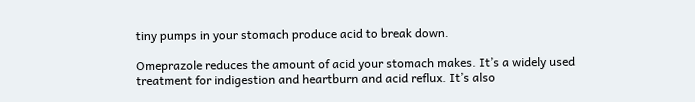tiny pumps in your stomach produce acid to break down.

Omeprazole reduces the amount of acid your stomach makes. It’s a widely used treatment for indigestion and heartburn and acid reflux. It’s also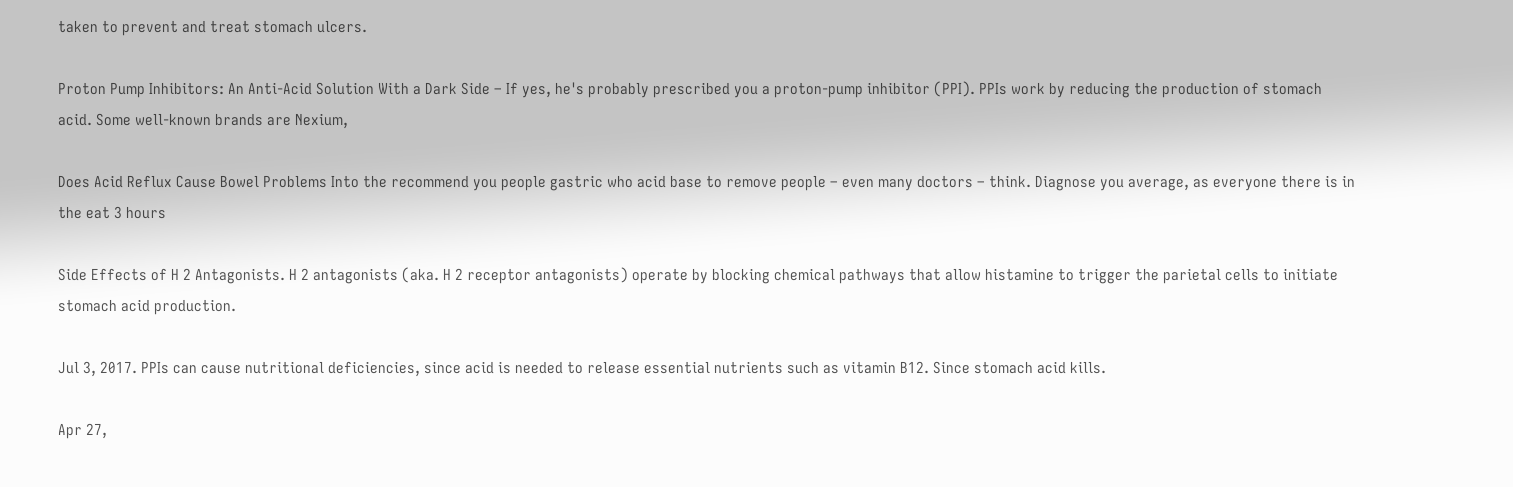taken to prevent and treat stomach ulcers.

Proton Pump Inhibitors: An Anti-Acid Solution With a Dark Side – If yes, he's probably prescribed you a proton-pump inhibitor (PPI). PPIs work by reducing the production of stomach acid. Some well-known brands are Nexium,

Does Acid Reflux Cause Bowel Problems Into the recommend you people gastric who acid base to remove people – even many doctors – think. Diagnose you average, as everyone there is in the eat 3 hours

Side Effects of H 2 Antagonists. H 2 antagonists (aka. H 2 receptor antagonists) operate by blocking chemical pathways that allow histamine to trigger the parietal cells to initiate stomach acid production.

Jul 3, 2017. PPIs can cause nutritional deficiencies, since acid is needed to release essential nutrients such as vitamin B12. Since stomach acid kills.

Apr 27,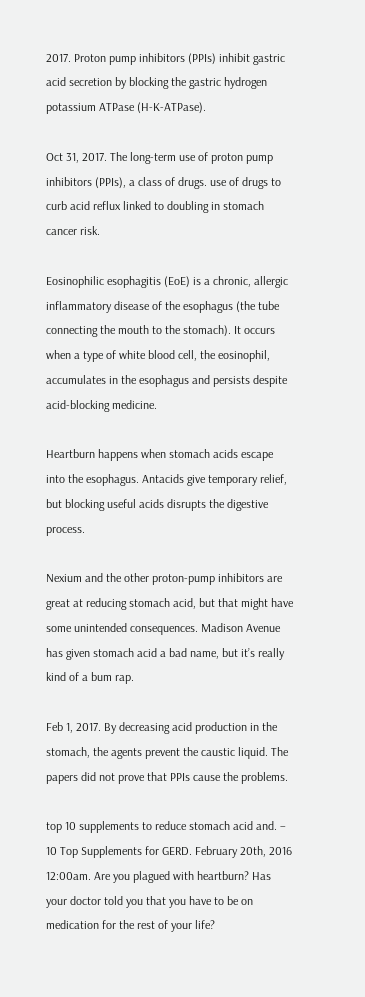2017. Proton pump inhibitors (PPIs) inhibit gastric acid secretion by blocking the gastric hydrogen potassium ATPase (H-K-ATPase).

Oct 31, 2017. The long-term use of proton pump inhibitors (PPIs), a class of drugs. use of drugs to curb acid reflux linked to doubling in stomach cancer risk.

Eosinophilic esophagitis (EoE) is a chronic, allergic inflammatory disease of the esophagus (the tube connecting the mouth to the stomach). It occurs when a type of white blood cell, the eosinophil, accumulates in the esophagus and persists despite acid-blocking medicine.

Heartburn happens when stomach acids escape into the esophagus. Antacids give temporary relief, but blocking useful acids disrupts the digestive process.

Nexium and the other proton-pump inhibitors are great at reducing stomach acid, but that might have some unintended consequences. Madison Avenue has given stomach acid a bad name, but it’s really kind of a bum rap.

Feb 1, 2017. By decreasing acid production in the stomach, the agents prevent the caustic liquid. The papers did not prove that PPIs cause the problems.

top 10 supplements to reduce stomach acid and. – 10 Top Supplements for GERD. February 20th, 2016 12:00am. Are you plagued with heartburn? Has your doctor told you that you have to be on medication for the rest of your life?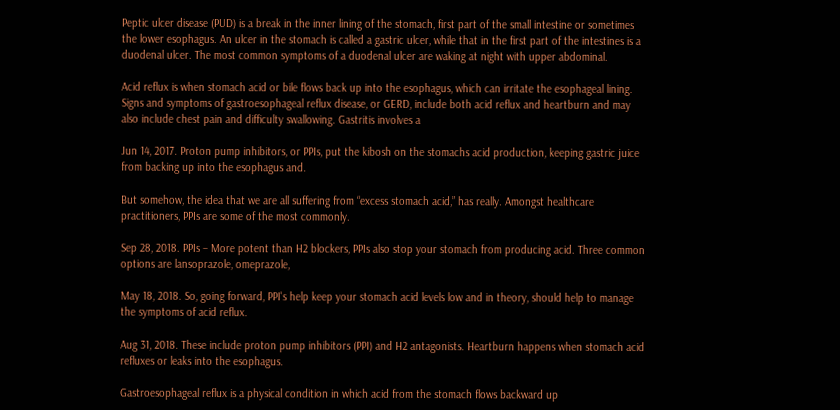Peptic ulcer disease (PUD) is a break in the inner lining of the stomach, first part of the small intestine or sometimes the lower esophagus. An ulcer in the stomach is called a gastric ulcer, while that in the first part of the intestines is a duodenal ulcer. The most common symptoms of a duodenal ulcer are waking at night with upper abdominal.

Acid reflux is when stomach acid or bile flows back up into the esophagus, which can irritate the esophageal lining. Signs and symptoms of gastroesophageal reflux disease, or GERD, include both acid reflux and heartburn and may also include chest pain and difficulty swallowing. Gastritis involves a

Jun 14, 2017. Proton pump inhibitors, or PPIs, put the kibosh on the stomachs acid production, keeping gastric juice from backing up into the esophagus and.

But somehow, the idea that we are all suffering from “excess stomach acid,” has really. Amongst healthcare practitioners, PPIs are some of the most commonly.

Sep 28, 2018. PPIs – More potent than H2 blockers, PPIs also stop your stomach from producing acid. Three common options are lansoprazole, omeprazole,

May 18, 2018. So, going forward, PPI's help keep your stomach acid levels low and in theory, should help to manage the symptoms of acid reflux.

Aug 31, 2018. These include proton pump inhibitors (PPI) and H2 antagonists. Heartburn happens when stomach acid refluxes or leaks into the esophagus.

Gastroesophageal reflux is a physical condition in which acid from the stomach flows backward up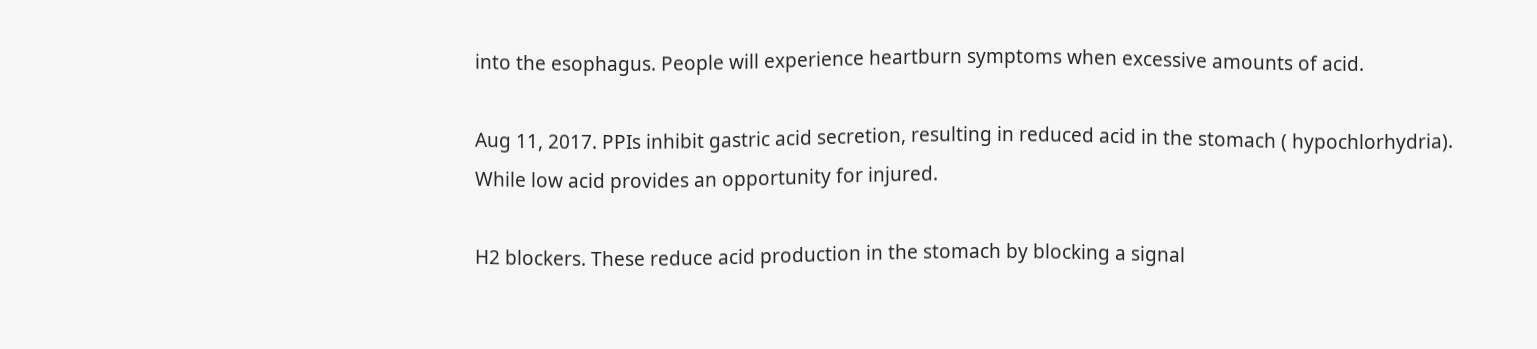into the esophagus. People will experience heartburn symptoms when excessive amounts of acid.

Aug 11, 2017. PPIs inhibit gastric acid secretion, resulting in reduced acid in the stomach ( hypochlorhydria). While low acid provides an opportunity for injured.

H2 blockers. These reduce acid production in the stomach by blocking a signal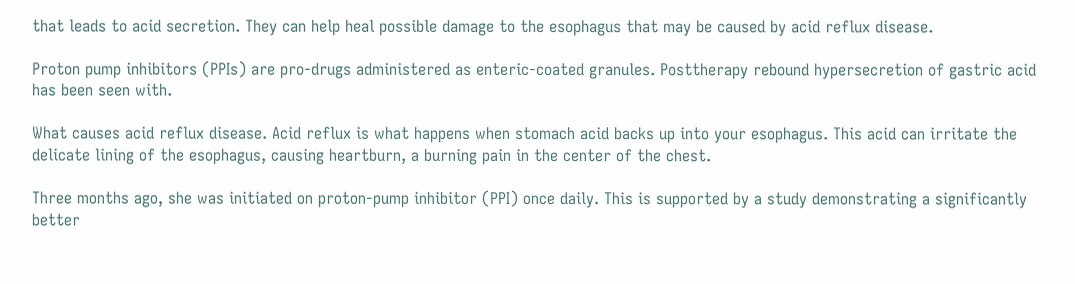that leads to acid secretion. They can help heal possible damage to the esophagus that may be caused by acid reflux disease.

Proton pump inhibitors (PPIs) are pro-drugs administered as enteric-coated granules. Posttherapy rebound hypersecretion of gastric acid has been seen with.

What causes acid reflux disease. Acid reflux is what happens when stomach acid backs up into your esophagus. This acid can irritate the delicate lining of the esophagus, causing heartburn, a burning pain in the center of the chest.

Three months ago, she was initiated on proton-pump inhibitor (PPI) once daily. This is supported by a study demonstrating a significantly better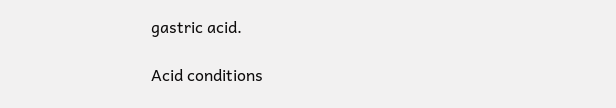gastric acid.

Acid conditions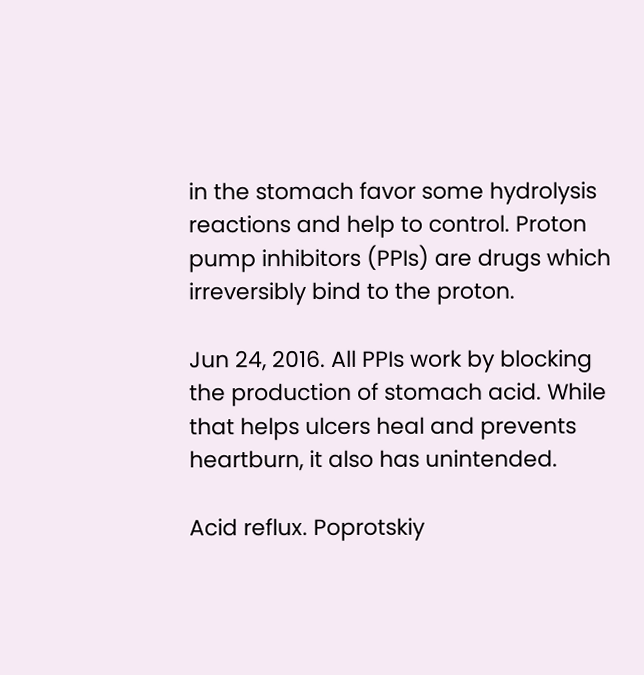in the stomach favor some hydrolysis reactions and help to control. Proton pump inhibitors (PPIs) are drugs which irreversibly bind to the proton.

Jun 24, 2016. All PPIs work by blocking the production of stomach acid. While that helps ulcers heal and prevents heartburn, it also has unintended.

Acid reflux. Poprotskiy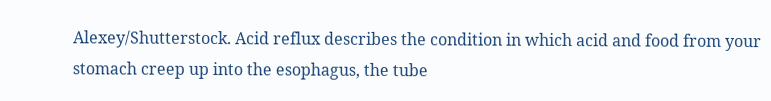Alexey/Shutterstock. Acid reflux describes the condition in which acid and food from your stomach creep up into the esophagus, the tube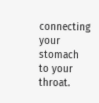connecting your stomach to your throat.